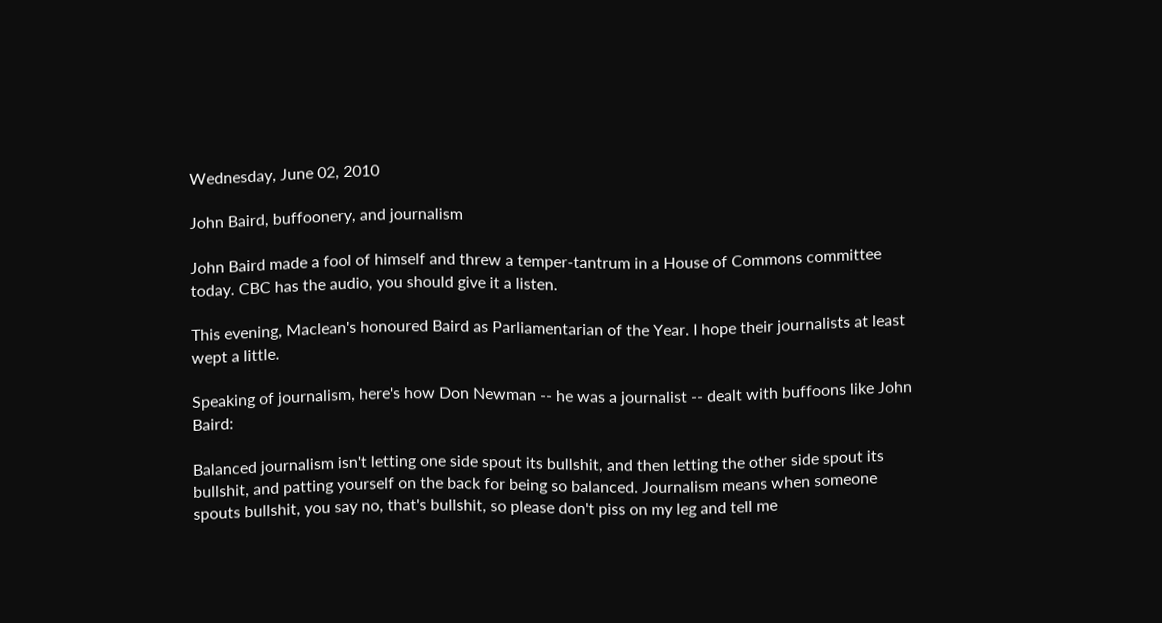Wednesday, June 02, 2010

John Baird, buffoonery, and journalism

John Baird made a fool of himself and threw a temper-tantrum in a House of Commons committee today. CBC has the audio, you should give it a listen.

This evening, Maclean's honoured Baird as Parliamentarian of the Year. I hope their journalists at least wept a little.

Speaking of journalism, here's how Don Newman -- he was a journalist -- dealt with buffoons like John Baird:

Balanced journalism isn't letting one side spout its bullshit, and then letting the other side spout its bullshit, and patting yourself on the back for being so balanced. Journalism means when someone spouts bullshit, you say no, that's bullshit, so please don't piss on my leg and tell me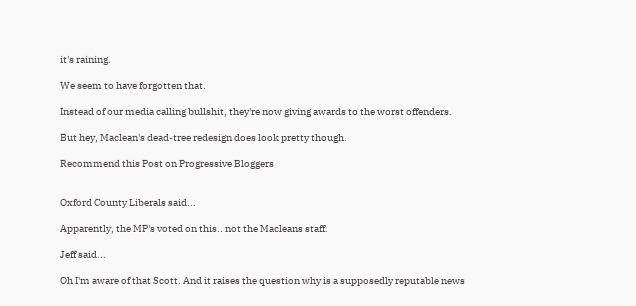it's raining.

We seem to have forgotten that.

Instead of our media calling bullshit, they're now giving awards to the worst offenders.

But hey, Maclean's dead-tree redesign does look pretty though.

Recommend this Post on Progressive Bloggers


Oxford County Liberals said...

Apparently, the MP's voted on this.. not the Macleans staff.

Jeff said...

Oh I'm aware of that Scott. And it raises the question why is a supposedly reputable news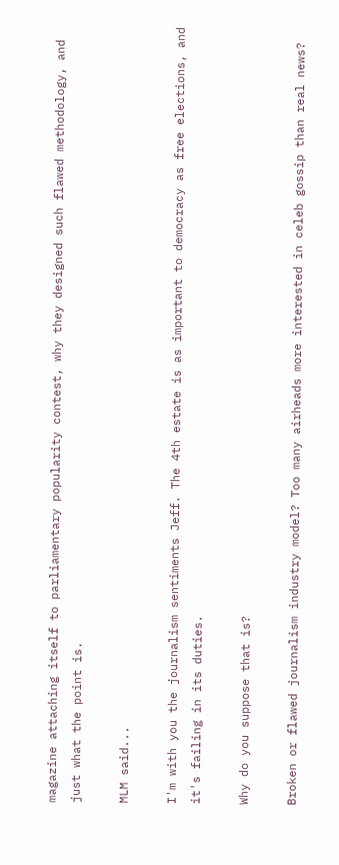magazine attaching itself to parliamentary popularity contest, why they designed such flawed methodology, and just what the point is.

MLM said...

I'm with you the journalism sentiments Jeff. The 4th estate is as important to democracy as free elections, and it's failing in its duties.

Why do you suppose that is?

Broken or flawed journalism industry model? Too many airheads more interested in celeb gossip than real news?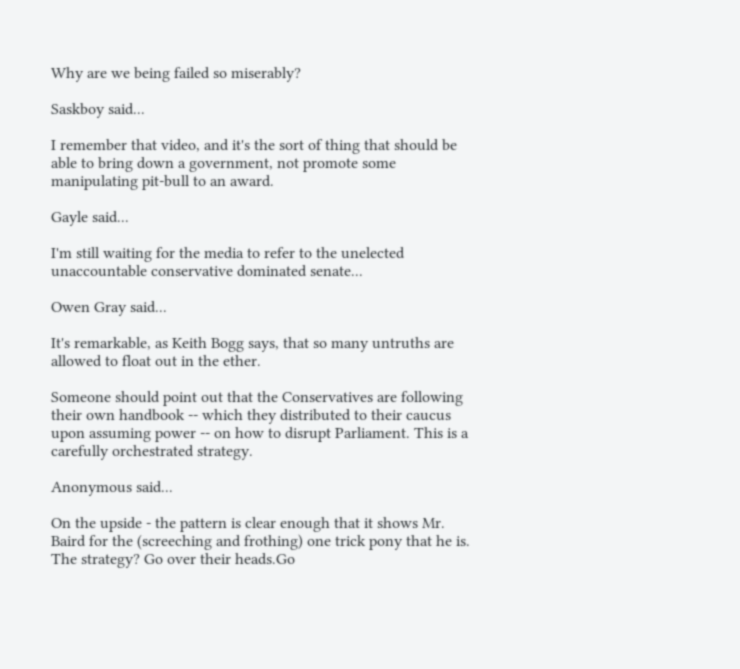Why are we being failed so miserably?

Saskboy said...

I remember that video, and it's the sort of thing that should be able to bring down a government, not promote some manipulating pit-bull to an award.

Gayle said...

I'm still waiting for the media to refer to the unelected unaccountable conservative dominated senate...

Owen Gray said...

It's remarkable, as Keith Bogg says, that so many untruths are allowed to float out in the ether.

Someone should point out that the Conservatives are following their own handbook -- which they distributed to their caucus upon assuming power -- on how to disrupt Parliament. This is a carefully orchestrated strategy.

Anonymous said...

On the upside - the pattern is clear enough that it shows Mr. Baird for the (screeching and frothing) one trick pony that he is. The strategy? Go over their heads.Go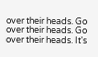over their heads. Go over their heads. Go over their heads. It's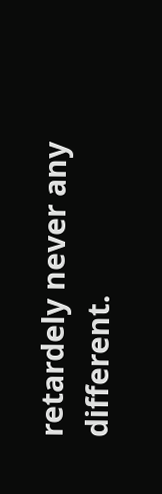retardely never any different.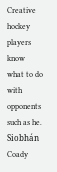Creative hockey players know what to do with opponents such as he. Siobhán Coady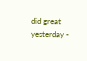did great yesterday -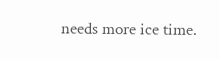needs more ice time.